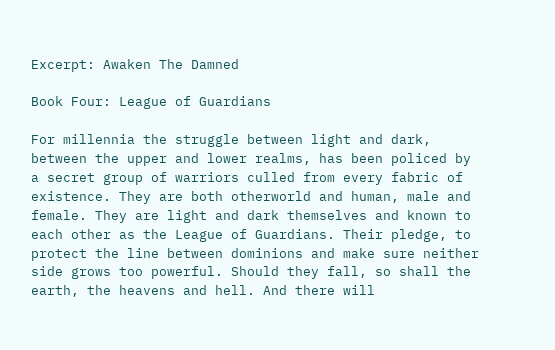Excerpt: Awaken The Damned

Book Four: League of Guardians

For millennia the struggle between light and dark, between the upper and lower realms, has been policed by a secret group of warriors culled from every fabric of existence. They are both otherworld and human, male and female. They are light and dark themselves and known to each other as the League of Guardians. Their pledge, to protect the line between dominions and make sure neither side grows too powerful. Should they fall, so shall the earth, the heavens and hell. And there will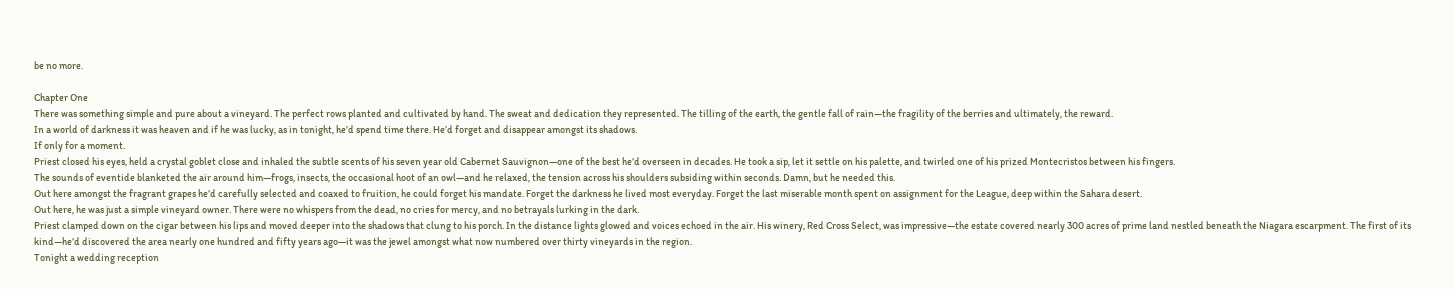be no more.

Chapter One
There was something simple and pure about a vineyard. The perfect rows planted and cultivated by hand. The sweat and dedication they represented. The tilling of the earth, the gentle fall of rain—the fragility of the berries and ultimately, the reward.
In a world of darkness it was heaven and if he was lucky, as in tonight, he’d spend time there. He’d forget and disappear amongst its shadows.
If only for a moment.
Priest closed his eyes, held a crystal goblet close and inhaled the subtle scents of his seven year old Cabernet Sauvignon—one of the best he’d overseen in decades. He took a sip, let it settle on his palette, and twirled one of his prized Montecristos between his fingers.
The sounds of eventide blanketed the air around him—frogs, insects, the occasional hoot of an owl—and he relaxed, the tension across his shoulders subsiding within seconds. Damn, but he needed this.
Out here amongst the fragrant grapes he’d carefully selected and coaxed to fruition, he could forget his mandate. Forget the darkness he lived most everyday. Forget the last miserable month spent on assignment for the League, deep within the Sahara desert.
Out here, he was just a simple vineyard owner. There were no whispers from the dead, no cries for mercy, and no betrayals lurking in the dark.
Priest clamped down on the cigar between his lips and moved deeper into the shadows that clung to his porch. In the distance lights glowed and voices echoed in the air. His winery, Red Cross Select, was impressive—the estate covered nearly 300 acres of prime land nestled beneath the Niagara escarpment. The first of its kind—he’d discovered the area nearly one hundred and fifty years ago—it was the jewel amongst what now numbered over thirty vineyards in the region.
Tonight a wedding reception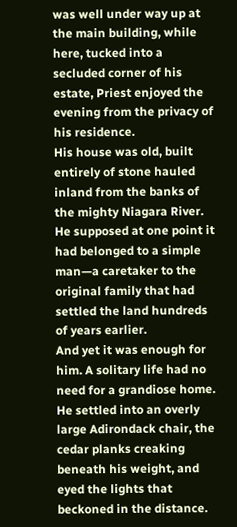was well under way up at the main building, while here, tucked into a secluded corner of his estate, Priest enjoyed the evening from the privacy of his residence.
His house was old, built entirely of stone hauled inland from the banks of the mighty Niagara River. He supposed at one point it had belonged to a simple man—a caretaker to the original family that had settled the land hundreds of years earlier.
And yet it was enough for him. A solitary life had no need for a grandiose home.
He settled into an overly large Adirondack chair, the cedar planks creaking beneath his weight, and eyed the lights that beckoned in the distance.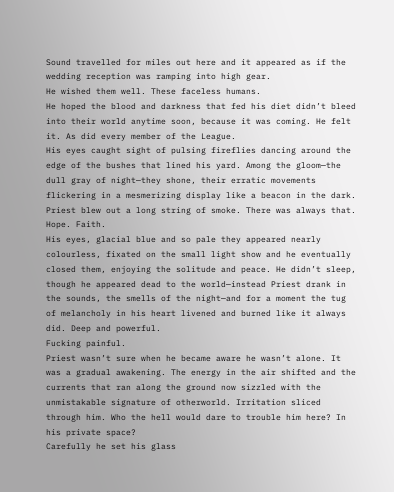Sound travelled for miles out here and it appeared as if the wedding reception was ramping into high gear.
He wished them well. These faceless humans.
He hoped the blood and darkness that fed his diet didn’t bleed into their world anytime soon, because it was coming. He felt it. As did every member of the League.
His eyes caught sight of pulsing fireflies dancing around the edge of the bushes that lined his yard. Among the gloom—the dull gray of night—they shone, their erratic movements flickering in a mesmerizing display like a beacon in the dark.
Priest blew out a long string of smoke. There was always that. Hope. Faith.
His eyes, glacial blue and so pale they appeared nearly colourless, fixated on the small light show and he eventually closed them, enjoying the solitude and peace. He didn’t sleep, though he appeared dead to the world—instead Priest drank in the sounds, the smells of the night—and for a moment the tug of melancholy in his heart livened and burned like it always did. Deep and powerful.
Fucking painful.
Priest wasn’t sure when he became aware he wasn’t alone. It was a gradual awakening. The energy in the air shifted and the currents that ran along the ground now sizzled with the unmistakable signature of otherworld. Irritation sliced through him. Who the hell would dare to trouble him here? In his private space?
Carefully he set his glass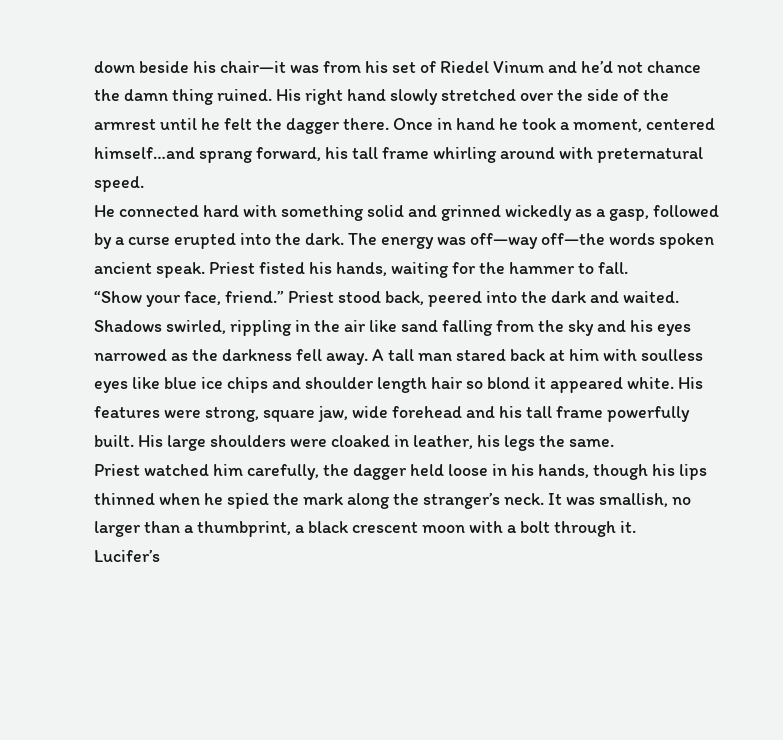down beside his chair—it was from his set of Riedel Vinum and he’d not chance the damn thing ruined. His right hand slowly stretched over the side of the armrest until he felt the dagger there. Once in hand he took a moment, centered himself…and sprang forward, his tall frame whirling around with preternatural speed.
He connected hard with something solid and grinned wickedly as a gasp, followed by a curse erupted into the dark. The energy was off—way off—the words spoken ancient speak. Priest fisted his hands, waiting for the hammer to fall.
“Show your face, friend.” Priest stood back, peered into the dark and waited.
Shadows swirled, rippling in the air like sand falling from the sky and his eyes narrowed as the darkness fell away. A tall man stared back at him with soulless eyes like blue ice chips and shoulder length hair so blond it appeared white. His features were strong, square jaw, wide forehead and his tall frame powerfully built. His large shoulders were cloaked in leather, his legs the same.
Priest watched him carefully, the dagger held loose in his hands, though his lips thinned when he spied the mark along the stranger’s neck. It was smallish, no larger than a thumbprint, a black crescent moon with a bolt through it.
Lucifer’s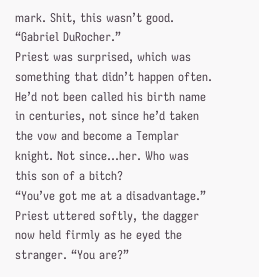mark. Shit, this wasn’t good.
“Gabriel DuRocher.”
Priest was surprised, which was something that didn’t happen often. He’d not been called his birth name in centuries, not since he’d taken the vow and become a Templar knight. Not since…her. Who was this son of a bitch?
“You’ve got me at a disadvantage.” Priest uttered softly, the dagger now held firmly as he eyed the stranger. “You are?”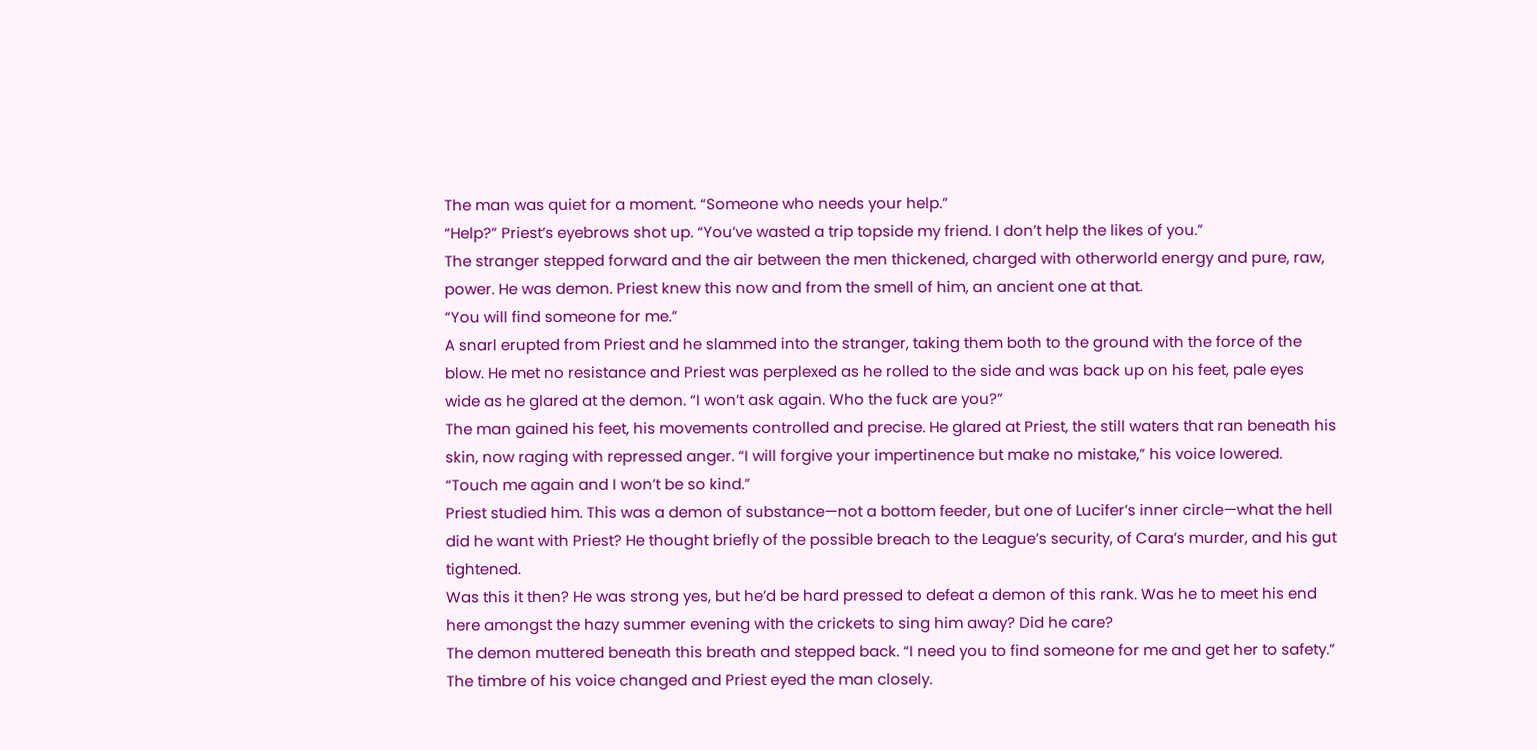The man was quiet for a moment. “Someone who needs your help.”
“Help?” Priest’s eyebrows shot up. “You’ve wasted a trip topside my friend. I don’t help the likes of you.”
The stranger stepped forward and the air between the men thickened, charged with otherworld energy and pure, raw, power. He was demon. Priest knew this now and from the smell of him, an ancient one at that.
“You will find someone for me.”
A snarl erupted from Priest and he slammed into the stranger, taking them both to the ground with the force of the blow. He met no resistance and Priest was perplexed as he rolled to the side and was back up on his feet, pale eyes wide as he glared at the demon. “I won’t ask again. Who the fuck are you?”
The man gained his feet, his movements controlled and precise. He glared at Priest, the still waters that ran beneath his skin, now raging with repressed anger. “I will forgive your impertinence but make no mistake,” his voice lowered. “Touch me again and I won’t be so kind.”
Priest studied him. This was a demon of substance—not a bottom feeder, but one of Lucifer’s inner circle—what the hell did he want with Priest? He thought briefly of the possible breach to the League’s security, of Cara’s murder, and his gut tightened.
Was this it then? He was strong yes, but he’d be hard pressed to defeat a demon of this rank. Was he to meet his end here amongst the hazy summer evening with the crickets to sing him away? Did he care?
The demon muttered beneath this breath and stepped back. “I need you to find someone for me and get her to safety.” The timbre of his voice changed and Priest eyed the man closely.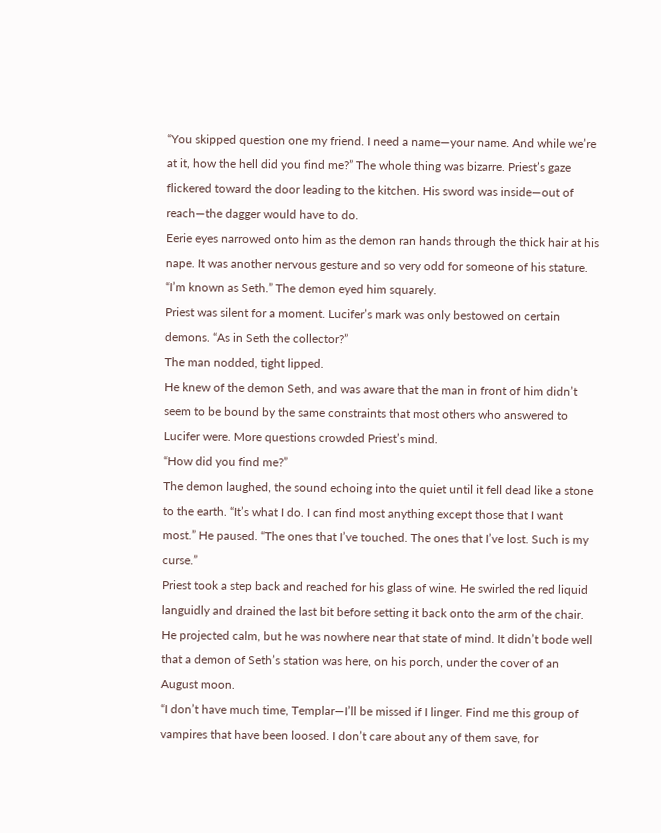“You skipped question one my friend. I need a name—your name. And while we’re at it, how the hell did you find me?” The whole thing was bizarre. Priest’s gaze flickered toward the door leading to the kitchen. His sword was inside—out of reach—the dagger would have to do.
Eerie eyes narrowed onto him as the demon ran hands through the thick hair at his nape. It was another nervous gesture and so very odd for someone of his stature. “I’m known as Seth.” The demon eyed him squarely.
Priest was silent for a moment. Lucifer’s mark was only bestowed on certain demons. “As in Seth the collector?”
The man nodded, tight lipped.
He knew of the demon Seth, and was aware that the man in front of him didn’t seem to be bound by the same constraints that most others who answered to Lucifer were. More questions crowded Priest’s mind.
“How did you find me?”
The demon laughed, the sound echoing into the quiet until it fell dead like a stone to the earth. “It’s what I do. I can find most anything except those that I want most.” He paused. “The ones that I’ve touched. The ones that I’ve lost. Such is my curse.”
Priest took a step back and reached for his glass of wine. He swirled the red liquid languidly and drained the last bit before setting it back onto the arm of the chair. He projected calm, but he was nowhere near that state of mind. It didn’t bode well that a demon of Seth’s station was here, on his porch, under the cover of an August moon.
“I don’t have much time, Templar—I’ll be missed if I linger. Find me this group of vampires that have been loosed. I don’t care about any of them save, for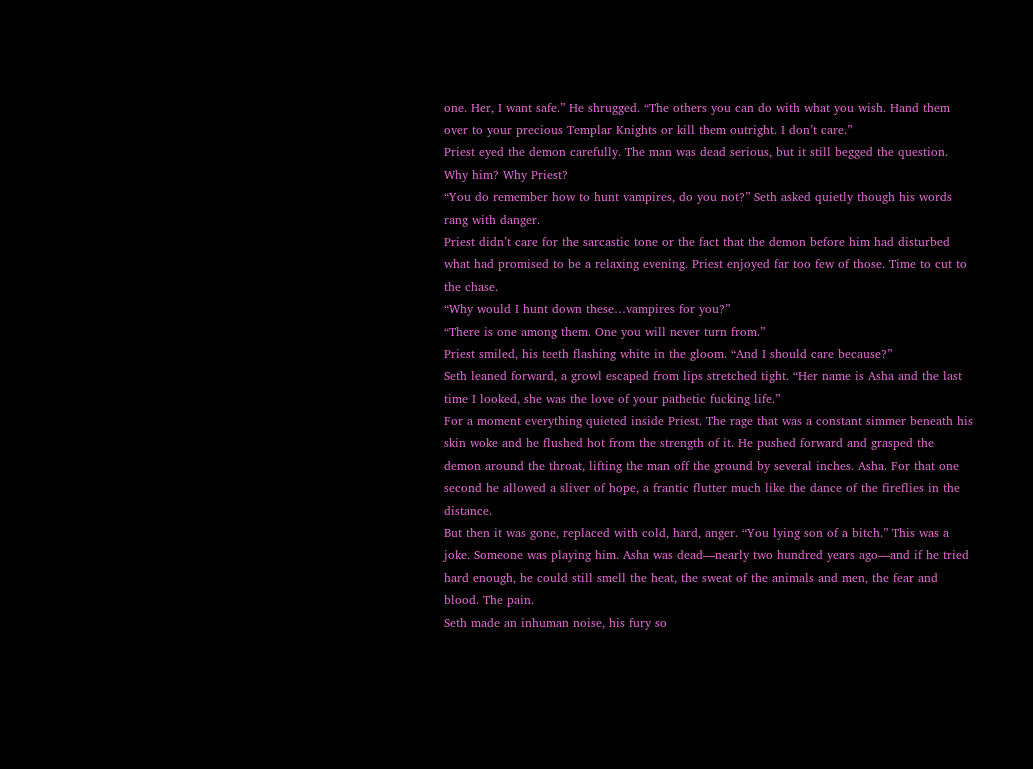one. Her, I want safe.” He shrugged. “The others you can do with what you wish. Hand them over to your precious Templar Knights or kill them outright. I don’t care.”
Priest eyed the demon carefully. The man was dead serious, but it still begged the question. Why him? Why Priest?
“You do remember how to hunt vampires, do you not?” Seth asked quietly though his words rang with danger.
Priest didn’t care for the sarcastic tone or the fact that the demon before him had disturbed what had promised to be a relaxing evening. Priest enjoyed far too few of those. Time to cut to the chase.
“Why would I hunt down these…vampires for you?”
“There is one among them. One you will never turn from.”
Priest smiled, his teeth flashing white in the gloom. “And I should care because?”
Seth leaned forward, a growl escaped from lips stretched tight. “Her name is Asha and the last time I looked, she was the love of your pathetic fucking life.”
For a moment everything quieted inside Priest. The rage that was a constant simmer beneath his skin woke and he flushed hot from the strength of it. He pushed forward and grasped the demon around the throat, lifting the man off the ground by several inches. Asha. For that one second he allowed a sliver of hope, a frantic flutter much like the dance of the fireflies in the distance.
But then it was gone, replaced with cold, hard, anger. “You lying son of a bitch.” This was a joke. Someone was playing him. Asha was dead—nearly two hundred years ago—and if he tried hard enough, he could still smell the heat, the sweat of the animals and men, the fear and blood. The pain.
Seth made an inhuman noise, his fury so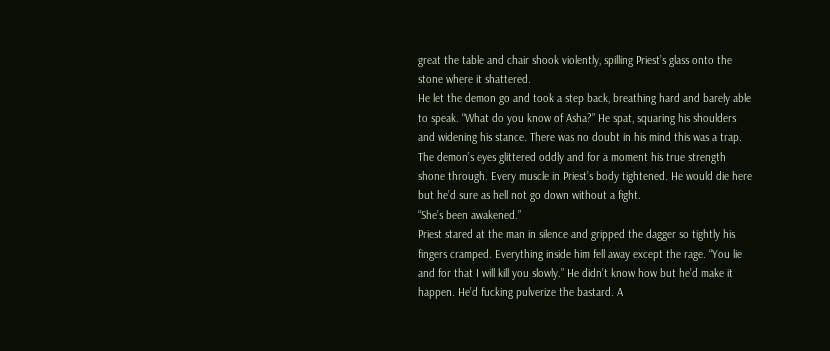great the table and chair shook violently, spilling Priest’s glass onto the stone where it shattered.
He let the demon go and took a step back, breathing hard and barely able to speak. “What do you know of Asha?” He spat, squaring his shoulders and widening his stance. There was no doubt in his mind this was a trap.
The demon’s eyes glittered oddly and for a moment his true strength shone through. Every muscle in Priest’s body tightened. He would die here but he’d sure as hell not go down without a fight.
“She’s been awakened.”
Priest stared at the man in silence and gripped the dagger so tightly his fingers cramped. Everything inside him fell away except the rage. “You lie and for that I will kill you slowly.” He didn’t know how but he’d make it happen. He’d fucking pulverize the bastard. A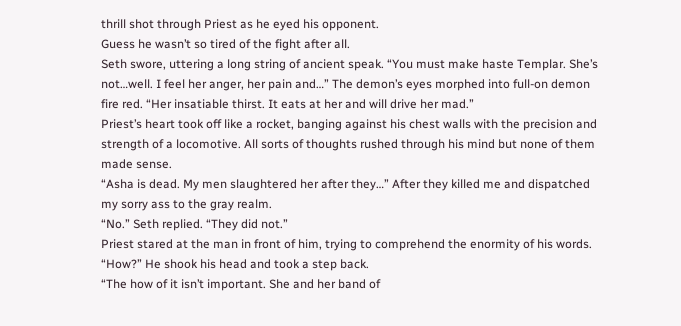thrill shot through Priest as he eyed his opponent.
Guess he wasn’t so tired of the fight after all.
Seth swore, uttering a long string of ancient speak. “You must make haste Templar. She’s not…well. I feel her anger, her pain and…” The demon’s eyes morphed into full-on demon fire red. “Her insatiable thirst. It eats at her and will drive her mad.”
Priest’s heart took off like a rocket, banging against his chest walls with the precision and strength of a locomotive. All sorts of thoughts rushed through his mind but none of them made sense.
“Asha is dead. My men slaughtered her after they…” After they killed me and dispatched my sorry ass to the gray realm.
“No.” Seth replied. “They did not.”
Priest stared at the man in front of him, trying to comprehend the enormity of his words. “How?” He shook his head and took a step back.
“The how of it isn’t important. She and her band of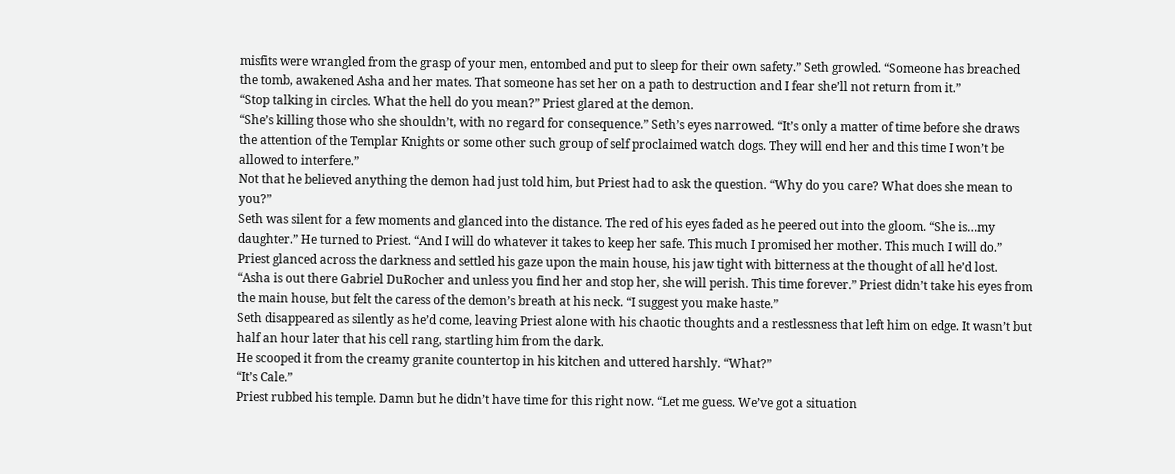misfits were wrangled from the grasp of your men, entombed and put to sleep for their own safety.” Seth growled. “Someone has breached the tomb, awakened Asha and her mates. That someone has set her on a path to destruction and I fear she’ll not return from it.”
“Stop talking in circles. What the hell do you mean?” Priest glared at the demon.
“She’s killing those who she shouldn’t, with no regard for consequence.” Seth’s eyes narrowed. “It’s only a matter of time before she draws the attention of the Templar Knights or some other such group of self proclaimed watch dogs. They will end her and this time I won’t be allowed to interfere.”
Not that he believed anything the demon had just told him, but Priest had to ask the question. “Why do you care? What does she mean to you?”
Seth was silent for a few moments and glanced into the distance. The red of his eyes faded as he peered out into the gloom. “She is…my daughter.” He turned to Priest. “And I will do whatever it takes to keep her safe. This much I promised her mother. This much I will do.”
Priest glanced across the darkness and settled his gaze upon the main house, his jaw tight with bitterness at the thought of all he’d lost.
“Asha is out there Gabriel DuRocher and unless you find her and stop her, she will perish. This time forever.” Priest didn’t take his eyes from the main house, but felt the caress of the demon’s breath at his neck. “I suggest you make haste.”
Seth disappeared as silently as he’d come, leaving Priest alone with his chaotic thoughts and a restlessness that left him on edge. It wasn’t but half an hour later that his cell rang, startling him from the dark.
He scooped it from the creamy granite countertop in his kitchen and uttered harshly. “What?”
“It’s Cale.”
Priest rubbed his temple. Damn but he didn’t have time for this right now. “Let me guess. We’ve got a situation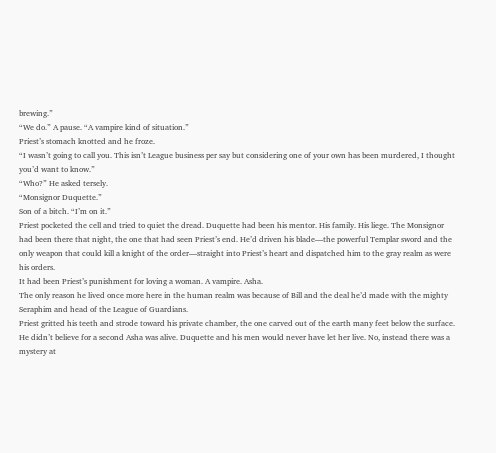brewing.”
“We do.” A pause. “A vampire kind of situation.”
Priest’s stomach knotted and he froze.
“I wasn’t going to call you. This isn’t League business per say but considering one of your own has been murdered, I thought you’d want to know.”
“Who?” He asked tersely.
“Monsignor Duquette.”
Son of a bitch. “I’m on it.”
Priest pocketed the cell and tried to quiet the dread. Duquette had been his mentor. His family. His liege. The Monsignor had been there that night, the one that had seen Priest’s end. He’d driven his blade—the powerful Templar sword and the only weapon that could kill a knight of the order—straight into Priest’s heart and dispatched him to the gray realm as were his orders.
It had been Priest’s punishment for loving a woman. A vampire. Asha.
The only reason he lived once more here in the human realm was because of Bill and the deal he’d made with the mighty Seraphim and head of the League of Guardians.
Priest gritted his teeth and strode toward his private chamber, the one carved out of the earth many feet below the surface. He didn’t believe for a second Asha was alive. Duquette and his men would never have let her live. No, instead there was a mystery at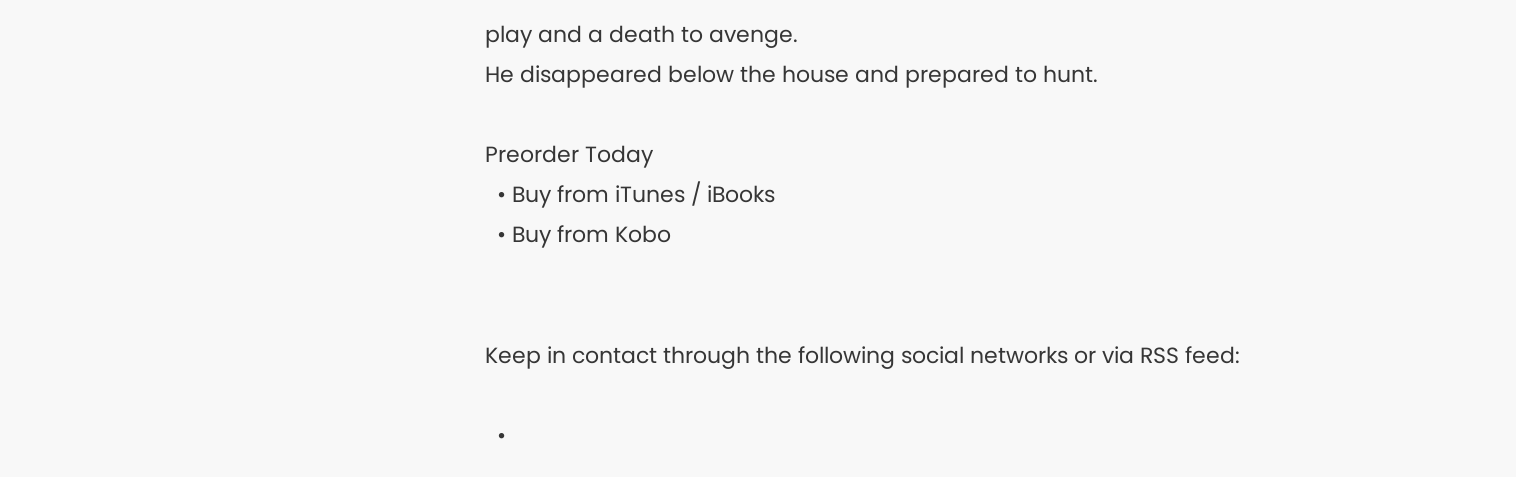play and a death to avenge.
He disappeared below the house and prepared to hunt.

Preorder Today
  • Buy from iTunes / iBooks
  • Buy from Kobo


Keep in contact through the following social networks or via RSS feed:

  •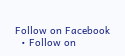Follow on Facebook
  • Follow on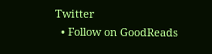Twitter
  • Follow on GoodReads